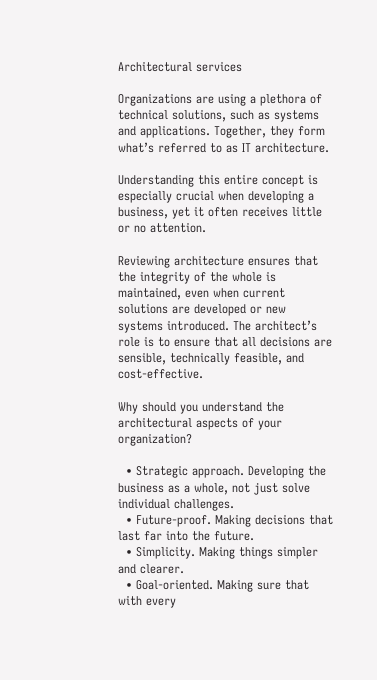Architectural services

Organizations are using a plethora of technical solutions, such as systems and applications. Together, they form what’s referred to as IT architecture.

Understanding this entire concept is especially crucial when developing a business, yet it often receives little or no attention.

Reviewing architecture ensures that the integrity of the whole is maintained, even when current solutions are developed or new systems introduced. The architect’s role is to ensure that all decisions are sensible, technically feasible, and cost-effective.

Why should you understand the architectural aspects of your organization?

  • Strategic approach. Developing the business as a whole, not just solve individual challenges.
  • Future-proof. Making decisions that last far into the future.
  • Simplicity. Making things simpler and clearer.
  • Goal-oriented. Making sure that with every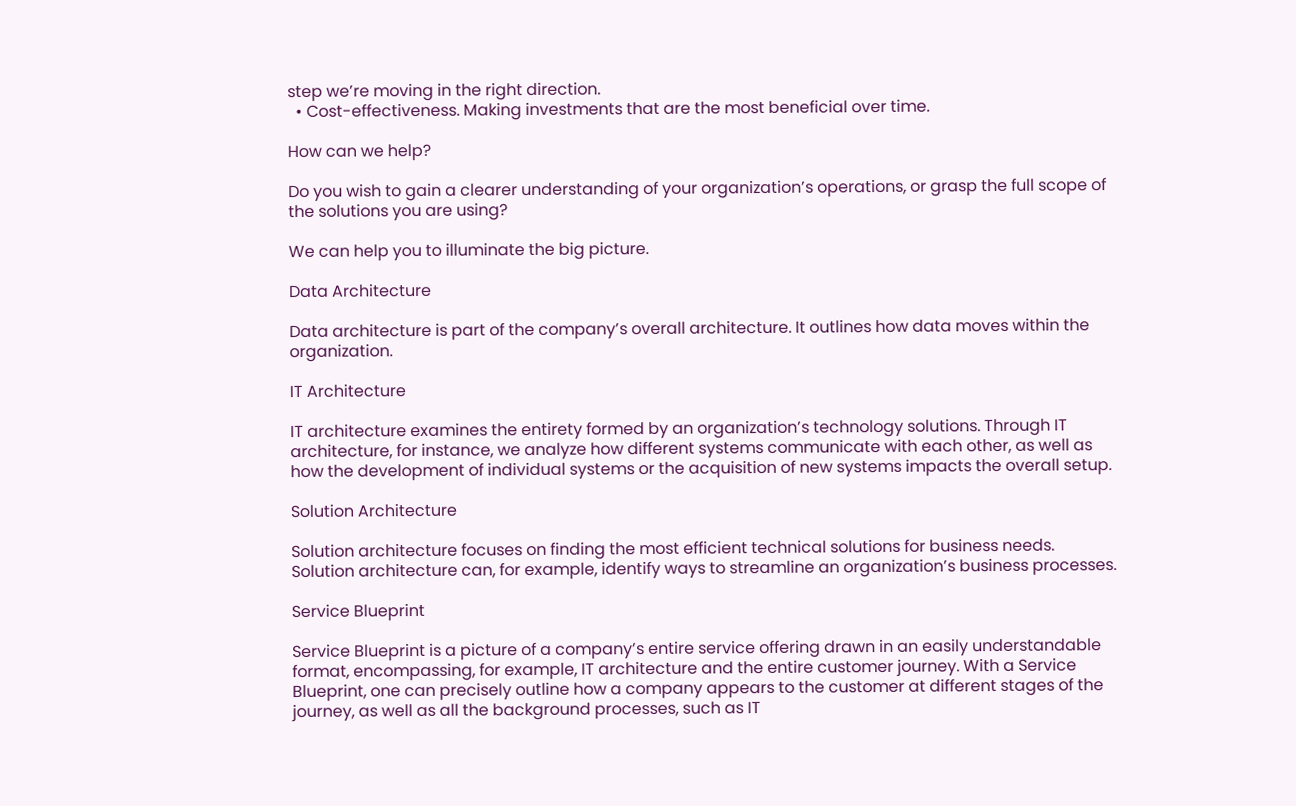step we’re moving in the right direction.
  • Cost-effectiveness. Making investments that are the most beneficial over time.

How can we help?

Do you wish to gain a clearer understanding of your organization’s operations, or grasp the full scope of the solutions you are using?

We can help you to illuminate the big picture.

Data Architecture

Data architecture is part of the company’s overall architecture. It outlines how data moves within the organization.

IT Architecture

IT architecture examines the entirety formed by an organization’s technology solutions. Through IT architecture, for instance, we analyze how different systems communicate with each other, as well as how the development of individual systems or the acquisition of new systems impacts the overall setup.

Solution Architecture

Solution architecture focuses on finding the most efficient technical solutions for business needs. Solution architecture can, for example, identify ways to streamline an organization’s business processes.

Service Blueprint

Service Blueprint is a picture of a company’s entire service offering drawn in an easily understandable format, encompassing, for example, IT architecture and the entire customer journey. With a Service Blueprint, one can precisely outline how a company appears to the customer at different stages of the journey, as well as all the background processes, such as IT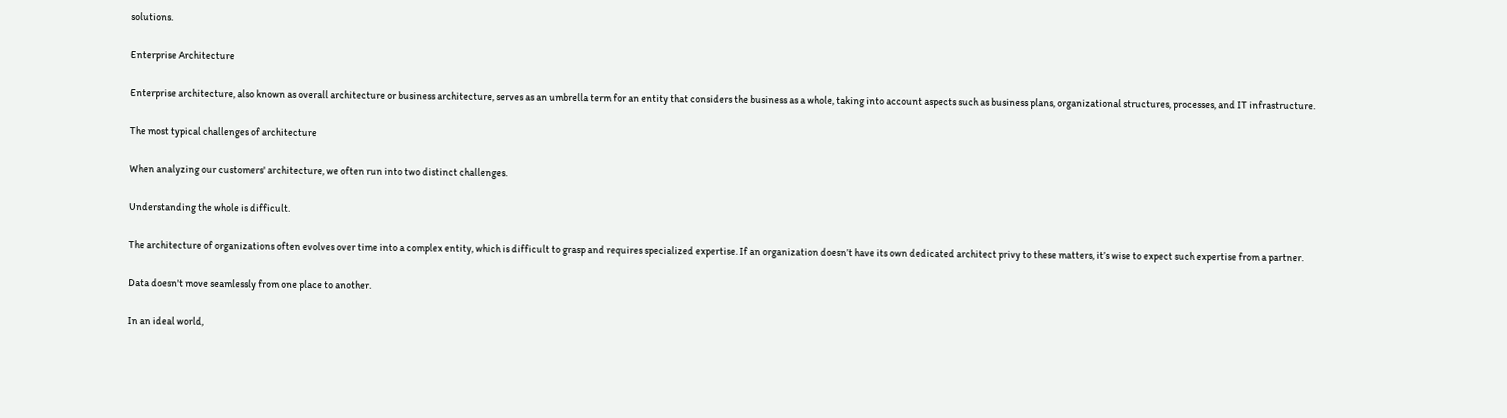solutions.

Enterprise Architecture

Enterprise architecture, also known as overall architecture or business architecture, serves as an umbrella term for an entity that considers the business as a whole, taking into account aspects such as business plans, organizational structures, processes, and IT infrastructure.

The most typical challenges of architecture

When analyzing our customers' architecture, we often run into two distinct challenges.

Understanding the whole is difficult.

The architecture of organizations often evolves over time into a complex entity, which is difficult to grasp and requires specialized expertise. If an organization doesn’t have its own dedicated architect privy to these matters, it’s wise to expect such expertise from a partner.

Data doesn't move seamlessly from one place to another.

In an ideal world,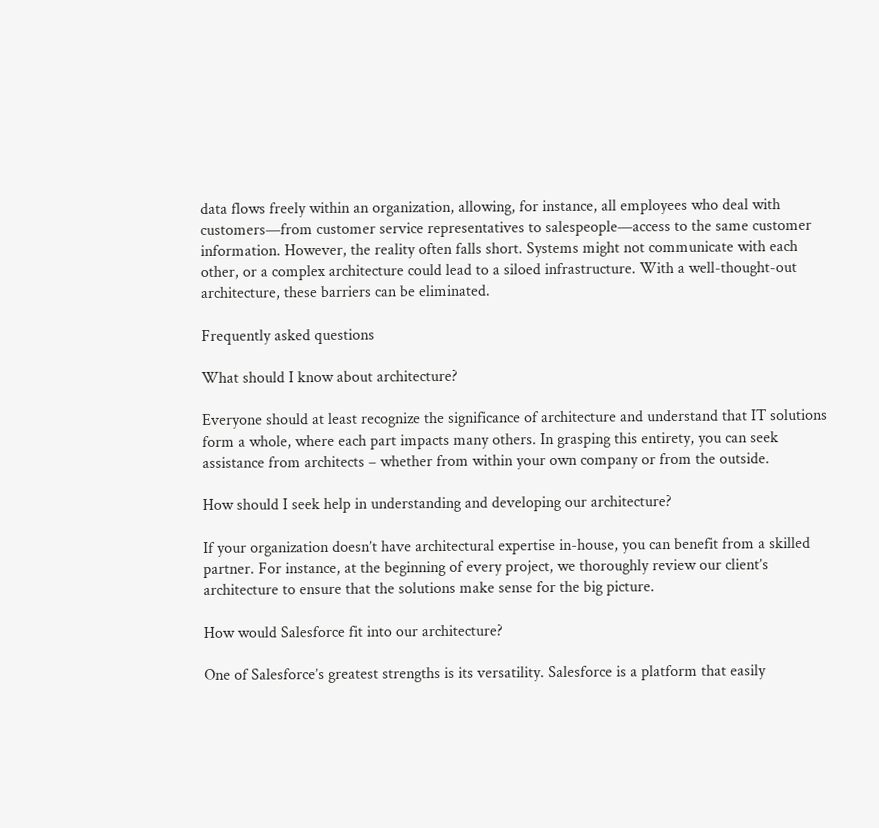data flows freely within an organization, allowing, for instance, all employees who deal with customers—from customer service representatives to salespeople—access to the same customer information. However, the reality often falls short. Systems might not communicate with each other, or a complex architecture could lead to a siloed infrastructure. With a well-thought-out architecture, these barriers can be eliminated.

Frequently asked questions

What should I know about architecture?

Everyone should at least recognize the significance of architecture and understand that IT solutions form a whole, where each part impacts many others. In grasping this entirety, you can seek assistance from architects – whether from within your own company or from the outside.

How should I seek help in understanding and developing our architecture?

If your organization doesn’t have architectural expertise in-house, you can benefit from a skilled partner. For instance, at the beginning of every project, we thoroughly review our client’s architecture to ensure that the solutions make sense for the big picture.

How would Salesforce fit into our architecture?

One of Salesforce’s greatest strengths is its versatility. Salesforce is a platform that easily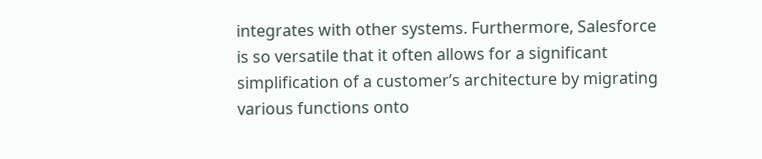integrates with other systems. Furthermore, Salesforce is so versatile that it often allows for a significant simplification of a customer’s architecture by migrating various functions onto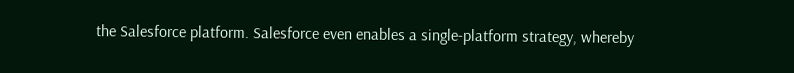the Salesforce platform. Salesforce even enables a single-platform strategy, whereby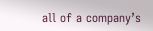all of a company’s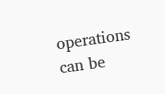operations can be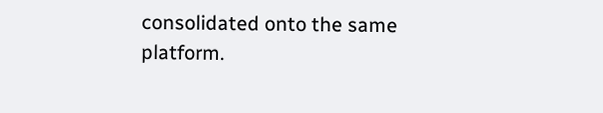consolidated onto the same platform.